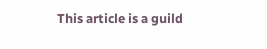This article is a guild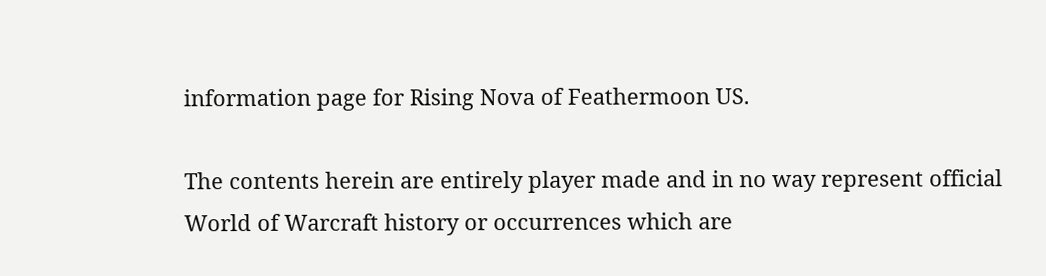information page for Rising Nova of Feathermoon US.

The contents herein are entirely player made and in no way represent official World of Warcraft history or occurrences which are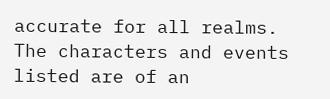accurate for all realms. The characters and events listed are of an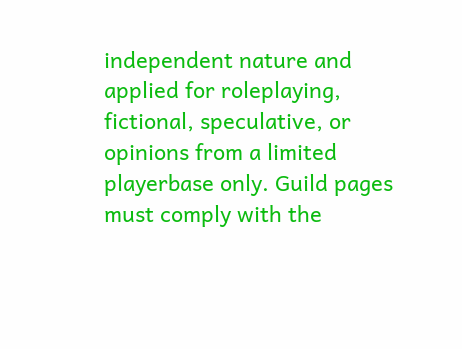independent nature and applied for roleplaying, fictional, speculative, or opinions from a limited playerbase only. Guild pages must comply with the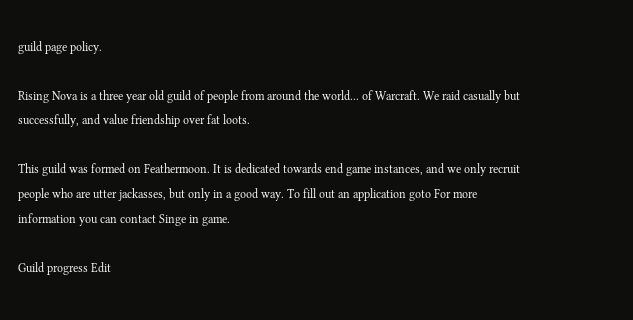guild page policy.

Rising Nova is a three year old guild of people from around the world... of Warcraft. We raid casually but successfully, and value friendship over fat loots.

This guild was formed on Feathermoon. It is dedicated towards end game instances, and we only recruit people who are utter jackasses, but only in a good way. To fill out an application goto For more information you can contact Singe in game.

Guild progress Edit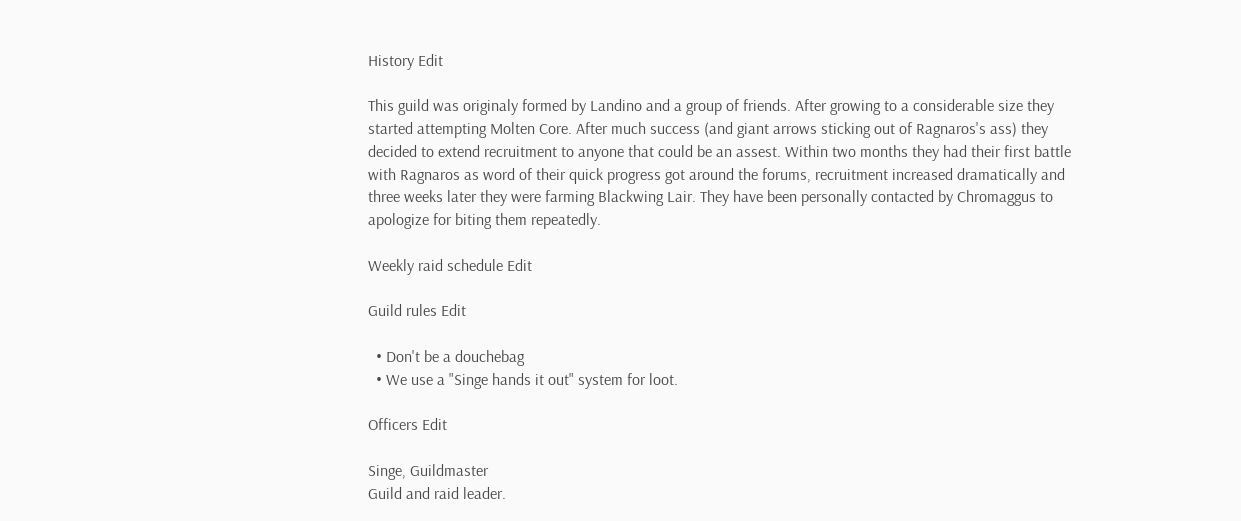History Edit

This guild was originaly formed by Landino and a group of friends. After growing to a considerable size they started attempting Molten Core. After much success (and giant arrows sticking out of Ragnaros's ass) they decided to extend recruitment to anyone that could be an assest. Within two months they had their first battle with Ragnaros as word of their quick progress got around the forums, recruitment increased dramatically and three weeks later they were farming Blackwing Lair. They have been personally contacted by Chromaggus to apologize for biting them repeatedly.

Weekly raid schedule Edit

Guild rules Edit

  • Don't be a douchebag
  • We use a "Singe hands it out" system for loot.

Officers Edit

Singe, Guildmaster
Guild and raid leader.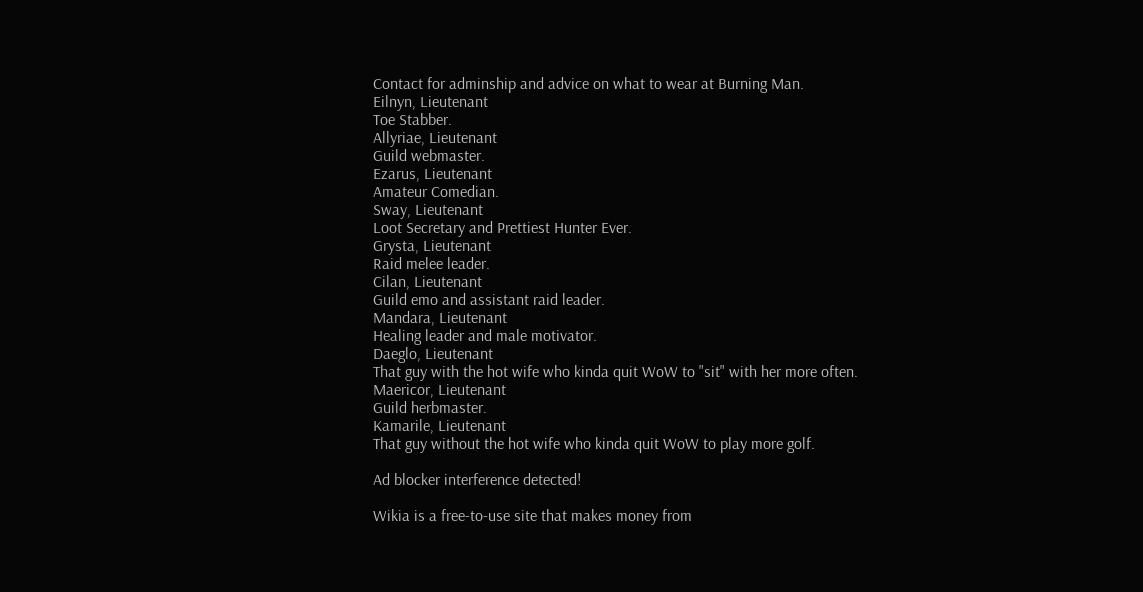Contact for adminship and advice on what to wear at Burning Man.
Eilnyn, Lieutenant
Toe Stabber.
Allyriae, Lieutenant
Guild webmaster.
Ezarus, Lieutenant
Amateur Comedian.
Sway, Lieutenant
Loot Secretary and Prettiest Hunter Ever.
Grysta, Lieutenant
Raid melee leader.
Cilan, Lieutenant
Guild emo and assistant raid leader.
Mandara, Lieutenant
Healing leader and male motivator.
Daeglo, Lieutenant
That guy with the hot wife who kinda quit WoW to "sit" with her more often.
Maericor, Lieutenant
Guild herbmaster.
Kamarile, Lieutenant
That guy without the hot wife who kinda quit WoW to play more golf.

Ad blocker interference detected!

Wikia is a free-to-use site that makes money from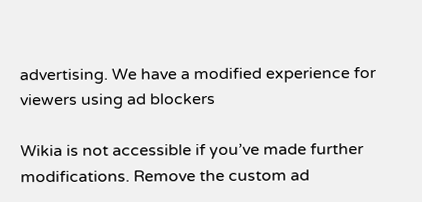advertising. We have a modified experience for viewers using ad blockers

Wikia is not accessible if you’ve made further modifications. Remove the custom ad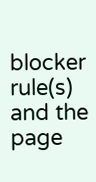blocker rule(s) and the page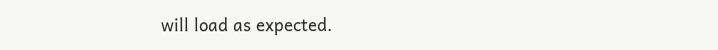will load as expected.